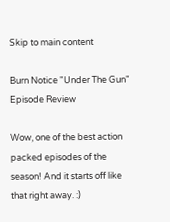Skip to main content

Burn Notice "Under The Gun" Episode Review

Wow, one of the best action packed episodes of the season! And it starts off like that right away. :)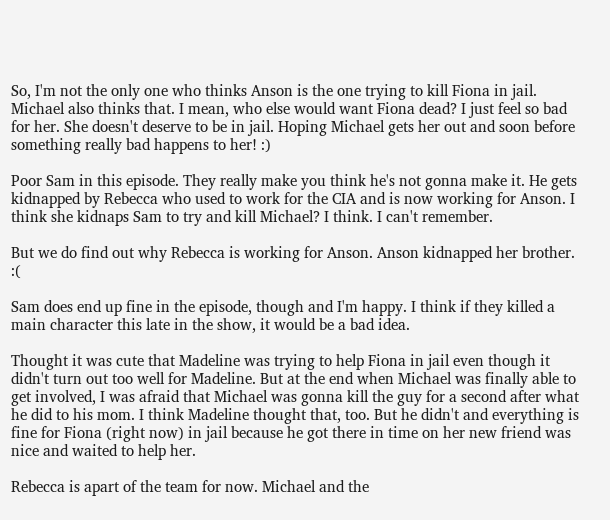So, I'm not the only one who thinks Anson is the one trying to kill Fiona in jail. Michael also thinks that. I mean, who else would want Fiona dead? I just feel so bad for her. She doesn't deserve to be in jail. Hoping Michael gets her out and soon before something really bad happens to her! :)

Poor Sam in this episode. They really make you think he's not gonna make it. He gets kidnapped by Rebecca who used to work for the CIA and is now working for Anson. I think she kidnaps Sam to try and kill Michael? I think. I can't remember.

But we do find out why Rebecca is working for Anson. Anson kidnapped her brother. :(

Sam does end up fine in the episode, though and I'm happy. I think if they killed a main character this late in the show, it would be a bad idea.

Thought it was cute that Madeline was trying to help Fiona in jail even though it didn't turn out too well for Madeline. But at the end when Michael was finally able to get involved, I was afraid that Michael was gonna kill the guy for a second after what he did to his mom. I think Madeline thought that, too. But he didn't and everything is fine for Fiona (right now) in jail because he got there in time on her new friend was nice and waited to help her.

Rebecca is apart of the team for now. Michael and the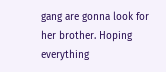gang are gonna look for her brother. Hoping everything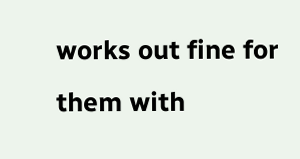works out fine for them with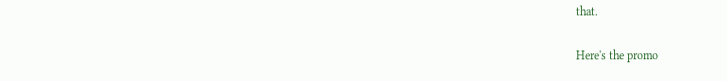that.

Here's the promo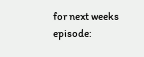for next weeks episode: